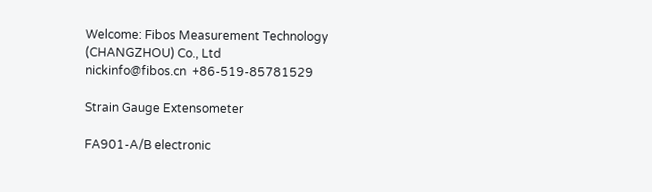Welcome: Fibos Measurement Technology (CHANGZHOU) Co., Ltd
nickinfo@fibos.cn  +86-519-85781529

Strain Gauge Extensometer

FA901-A/B electronic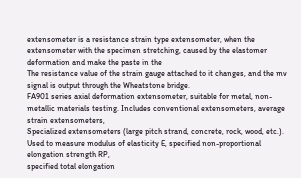extensometer is a resistance strain type extensometer, when the extensometer with the specimen stretching, caused by the elastomer deformation and make the paste in the
The resistance value of the strain gauge attached to it changes, and the mv signal is output through the Wheatstone bridge.
FA901 series axial deformation extensometer, suitable for metal, non-metallic materials testing. Includes conventional extensometers, average strain extensometers,
Specialized extensometers (large pitch strand, concrete, rock, wood, etc.). Used to measure modulus of elasticity E, specified non-proportional elongation strength RP,
specified total elongation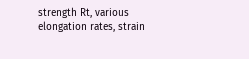strength Rt, various elongation rates, strain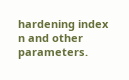hardening index n and other parameters.